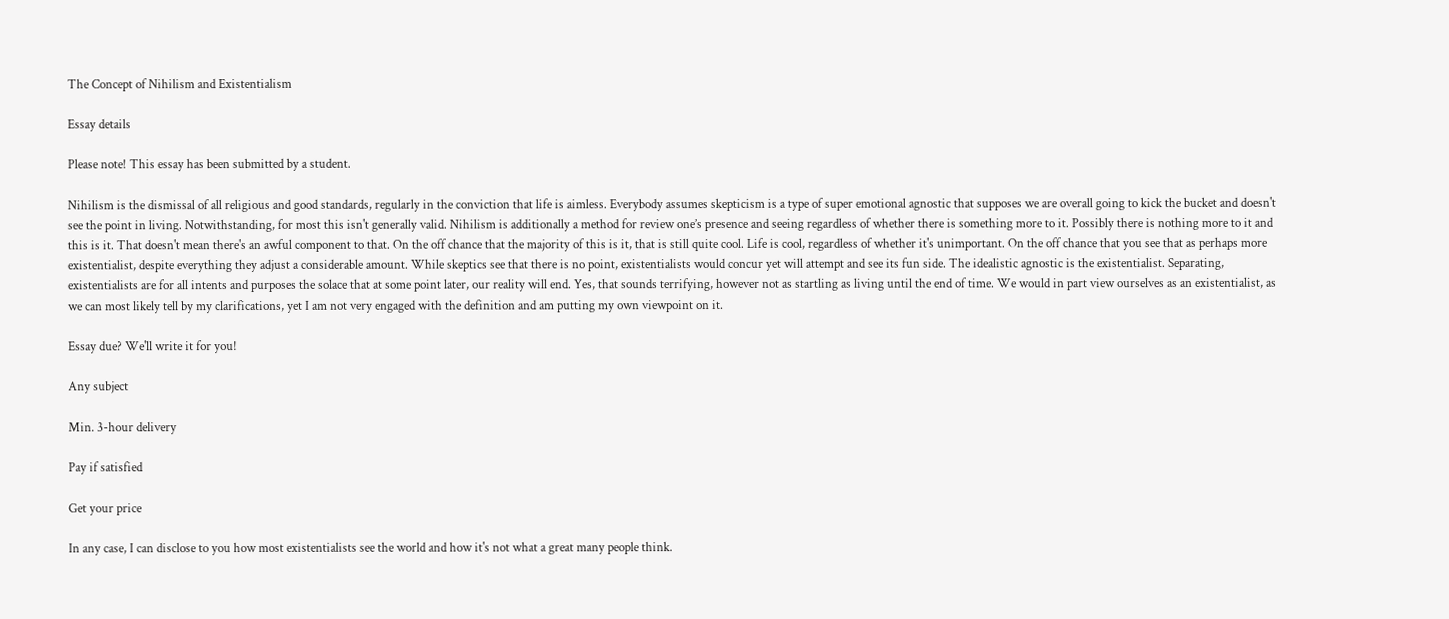The Concept of Nihilism and Existentialism

Essay details

Please note! This essay has been submitted by a student.

Nihilism is the dismissal of all religious and good standards, regularly in the conviction that life is aimless. Everybody assumes skepticism is a type of super emotional agnostic that supposes we are overall going to kick the bucket and doesn't see the point in living. Notwithstanding, for most this isn't generally valid. Nihilism is additionally a method for review one’s presence and seeing regardless of whether there is something more to it. Possibly there is nothing more to it and this is it. That doesn't mean there's an awful component to that. On the off chance that the majority of this is it, that is still quite cool. Life is cool, regardless of whether it's unimportant. On the off chance that you see that as perhaps more existentialist, despite everything they adjust a considerable amount. While skeptics see that there is no point, existentialists would concur yet will attempt and see its fun side. The idealistic agnostic is the existentialist. Separating, existentialists are for all intents and purposes the solace that at some point later, our reality will end. Yes, that sounds terrifying, however not as startling as living until the end of time. We would in part view ourselves as an existentialist, as we can most likely tell by my clarifications, yet I am not very engaged with the definition and am putting my own viewpoint on it.

Essay due? We'll write it for you!

Any subject

Min. 3-hour delivery

Pay if satisfied

Get your price

In any case, I can disclose to you how most existentialists see the world and how it's not what a great many people think.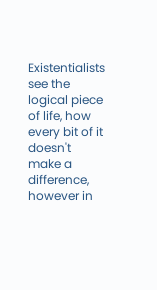Existentialists see the logical piece of life, how every bit of it doesn't make a difference, however in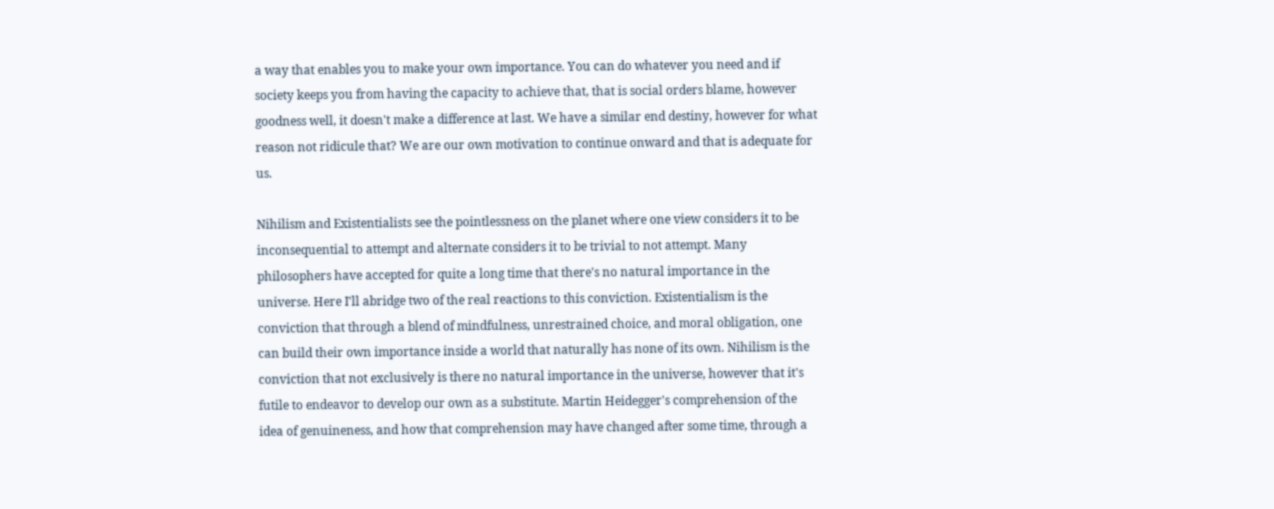a way that enables you to make your own importance. You can do whatever you need and if society keeps you from having the capacity to achieve that, that is social orders blame, however goodness well, it doesn't make a difference at last. We have a similar end destiny, however for what reason not ridicule that? We are our own motivation to continue onward and that is adequate for us.

Nihilism and Existentialists see the pointlessness on the planet where one view considers it to be inconsequential to attempt and alternate considers it to be trivial to not attempt. Many philosophers have accepted for quite a long time that there's no natural importance in the universe. Here I'll abridge two of the real reactions to this conviction. Existentialism is the conviction that through a blend of mindfulness, unrestrained choice, and moral obligation, one can build their own importance inside a world that naturally has none of its own. Nihilism is the conviction that not exclusively is there no natural importance in the universe, however that it's futile to endeavor to develop our own as a substitute. Martin Heidegger's comprehension of the idea of genuineness, and how that comprehension may have changed after some time, through a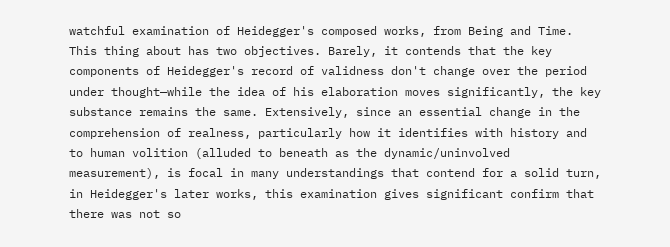watchful examination of Heidegger's composed works, from Being and Time. This thing about has two objectives. Barely, it contends that the key components of Heidegger's record of validness don't change over the period under thought—while the idea of his elaboration moves significantly, the key substance remains the same. Extensively, since an essential change in the comprehension of realness, particularly how it identifies with history and to human volition (alluded to beneath as the dynamic/uninvolved measurement), is focal in many understandings that contend for a solid turn, in Heidegger's later works, this examination gives significant confirm that there was not so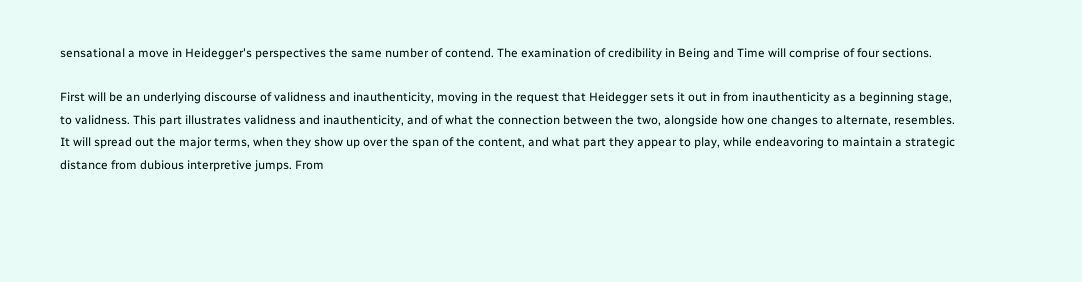sensational a move in Heidegger's perspectives the same number of contend. The examination of credibility in Being and Time will comprise of four sections.

First will be an underlying discourse of validness and inauthenticity, moving in the request that Heidegger sets it out in from inauthenticity as a beginning stage, to validness. This part illustrates validness and inauthenticity, and of what the connection between the two, alongside how one changes to alternate, resembles. It will spread out the major terms, when they show up over the span of the content, and what part they appear to play, while endeavoring to maintain a strategic distance from dubious interpretive jumps. From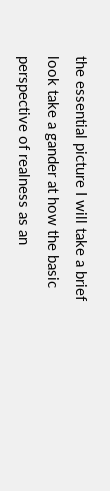the essential picture I will take a brief look take a gander at how the basic perspective of realness as an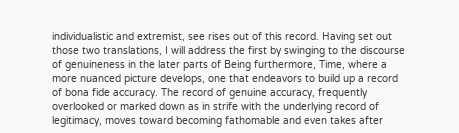individualistic and extremist, see rises out of this record. Having set out those two translations, I will address the first by swinging to the discourse of genuineness in the later parts of Being furthermore, Time, where a more nuanced picture develops, one that endeavors to build up a record of bona fide accuracy. The record of genuine accuracy, frequently overlooked or marked down as in strife with the underlying record of legitimacy, moves toward becoming fathomable and even takes after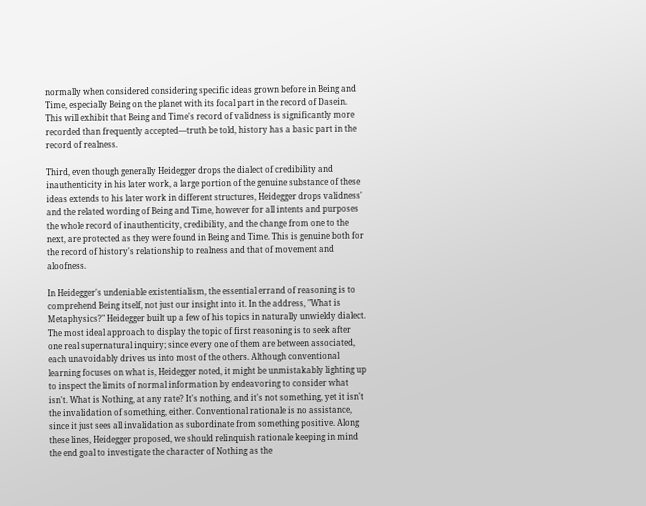normally when considered considering specific ideas grown before in Being and Time, especially Being on the planet with its focal part in the record of Dasein. This will exhibit that Being and Time's record of validness is significantly more recorded than frequently accepted—truth be told, history has a basic part in the record of realness.

Third, even though generally Heidegger drops the dialect of credibility and inauthenticity in his later work, a large portion of the genuine substance of these ideas extends to his later work in different structures, Heidegger drops validness' and the related wording of Being and Time, however for all intents and purposes the whole record of inauthenticity, credibility, and the change from one to the next, are protected as they were found in Being and Time. This is genuine both for the record of history's relationship to realness and that of movement and aloofness.

In Heidegger's undeniable existentialism, the essential errand of reasoning is to comprehend Being itself, not just our insight into it. In the address, "What is Metaphysics?" Heidegger built up a few of his topics in naturally unwieldy dialect. The most ideal approach to display the topic of first reasoning is to seek after one real supernatural inquiry; since every one of them are between associated, each unavoidably drives us into most of the others. Although conventional learning focuses on what is, Heidegger noted, it might be unmistakably lighting up to inspect the limits of normal information by endeavoring to consider what isn't. What is Nothing, at any rate? It's nothing, and it's not something, yet it isn't the invalidation of something, either. Conventional rationale is no assistance, since it just sees all invalidation as subordinate from something positive. Along these lines, Heidegger proposed, we should relinquish rationale keeping in mind the end goal to investigate the character of Nothing as the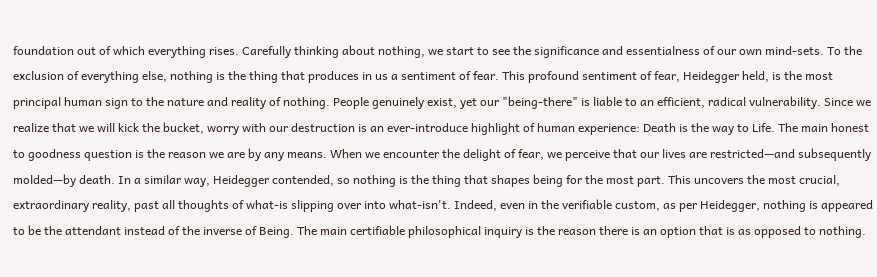foundation out of which everything rises. Carefully thinking about nothing, we start to see the significance and essentialness of our own mind-sets. To the exclusion of everything else, nothing is the thing that produces in us a sentiment of fear. This profound sentiment of fear, Heidegger held, is the most principal human sign to the nature and reality of nothing. People genuinely exist, yet our "being-there" is liable to an efficient, radical vulnerability. Since we realize that we will kick the bucket, worry with our destruction is an ever-introduce highlight of human experience: Death is the way to Life. The main honest to goodness question is the reason we are by any means. When we encounter the delight of fear, we perceive that our lives are restricted—and subsequently molded—by death. In a similar way, Heidegger contended, so nothing is the thing that shapes being for the most part. This uncovers the most crucial, extraordinary reality, past all thoughts of what-is slipping over into what-isn't. Indeed, even in the verifiable custom, as per Heidegger, nothing is appeared to be the attendant instead of the inverse of Being. The main certifiable philosophical inquiry is the reason there is an option that is as opposed to nothing.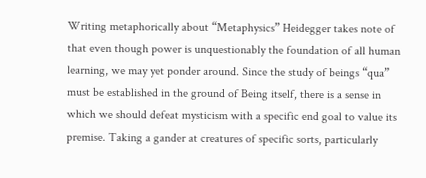Writing metaphorically about “Metaphysics” Heidegger takes note of that even though power is unquestionably the foundation of all human learning, we may yet ponder around. Since the study of beings “qua” must be established in the ground of Being itself, there is a sense in which we should defeat mysticism with a specific end goal to value its premise. Taking a gander at creatures of specific sorts, particularly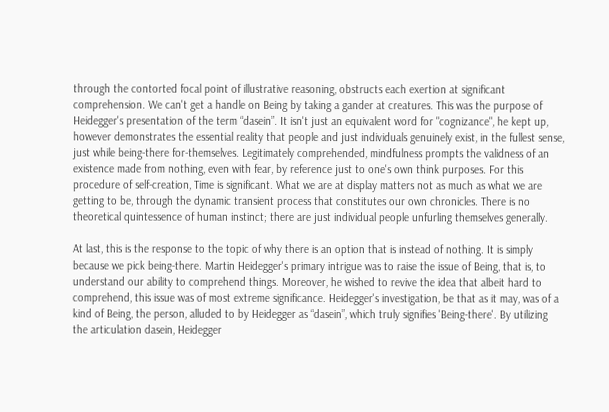through the contorted focal point of illustrative reasoning, obstructs each exertion at significant comprehension. We can't get a handle on Being by taking a gander at creatures. This was the purpose of Heidegger's presentation of the term “dasein”. It isn't just an equivalent word for "cognizance", he kept up, however demonstrates the essential reality that people and just individuals genuinely exist, in the fullest sense, just while being-there for-themselves. Legitimately comprehended, mindfulness prompts the validness of an existence made from nothing, even with fear, by reference just to one's own think purposes. For this procedure of self-creation, Time is significant. What we are at display matters not as much as what we are getting to be, through the dynamic transient process that constitutes our own chronicles. There is no theoretical quintessence of human instinct; there are just individual people unfurling themselves generally.

At last, this is the response to the topic of why there is an option that is instead of nothing. It is simply because we pick being-there. Martin Heidegger's primary intrigue was to raise the issue of Being, that is, to understand our ability to comprehend things. Moreover, he wished to revive the idea that albeit hard to comprehend, this issue was of most extreme significance. Heidegger's investigation, be that as it may, was of a kind of Being, the person, alluded to by Heidegger as “dasein”, which truly signifies 'Being-there'. By utilizing the articulation dasein, Heidegger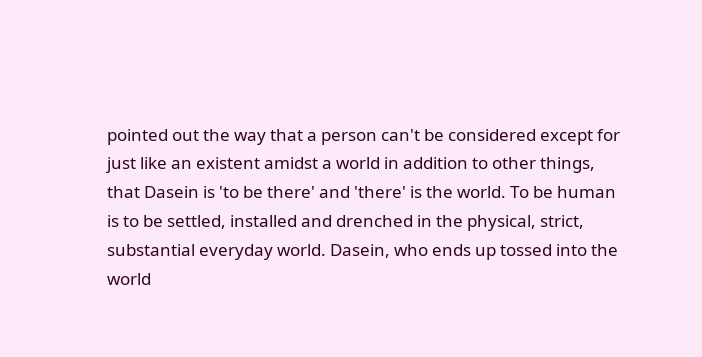pointed out the way that a person can't be considered except for just like an existent amidst a world in addition to other things, that Dasein is 'to be there' and 'there' is the world. To be human is to be settled, installed and drenched in the physical, strict, substantial everyday world. Dasein, who ends up tossed into the world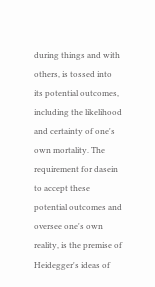during things and with others, is tossed into its potential outcomes, including the likelihood and certainty of one's own mortality. The requirement for dasein to accept these potential outcomes and oversee one's own reality, is the premise of Heidegger's ideas of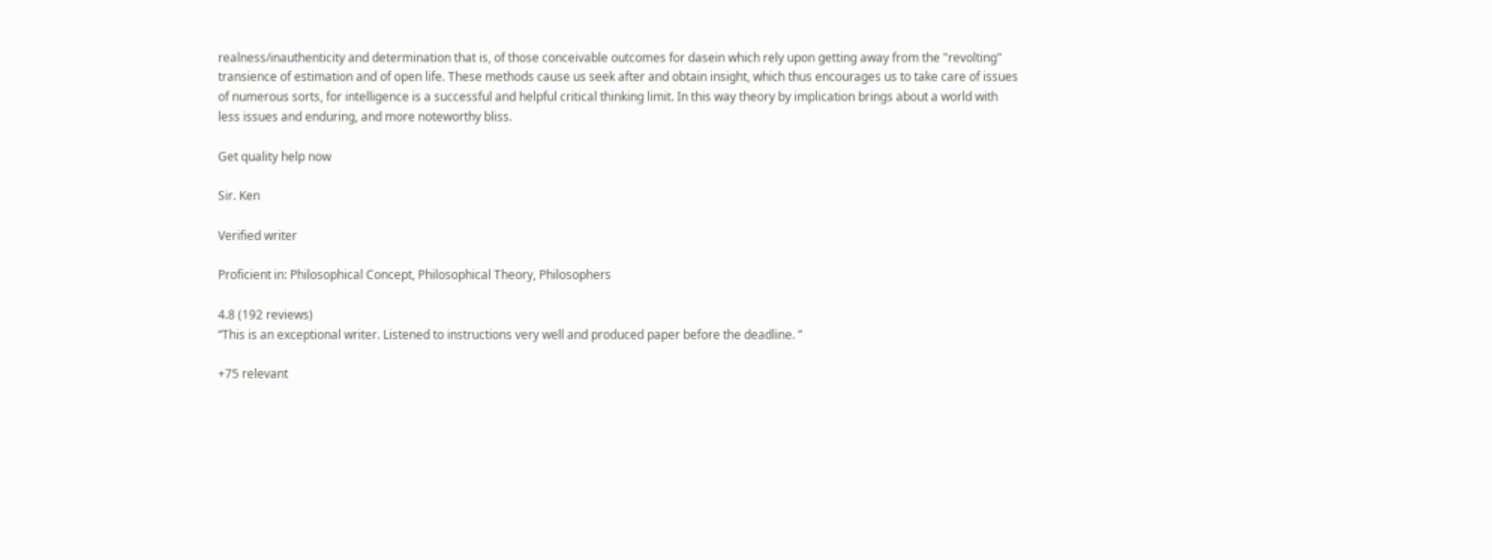realness/inauthenticity and determination that is, of those conceivable outcomes for dasein which rely upon getting away from the "revolting" transience of estimation and of open life. These methods cause us seek after and obtain insight, which thus encourages us to take care of issues of numerous sorts, for intelligence is a successful and helpful critical thinking limit. In this way theory by implication brings about a world with less issues and enduring, and more noteworthy bliss.

Get quality help now

Sir. Ken

Verified writer

Proficient in: Philosophical Concept, Philosophical Theory, Philosophers

4.8 (192 reviews)
“This is an exceptional writer. Listened to instructions very well and produced paper before the deadline. ”

+75 relevant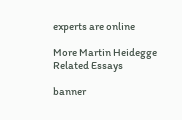experts are online

More Martin Heidegge Related Essays

banner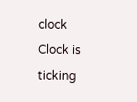clock
Clock is ticking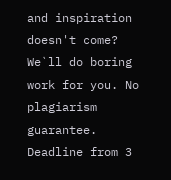and inspiration doesn't come?
We`ll do boring work for you. No plagiarism guarantee. Deadline from 3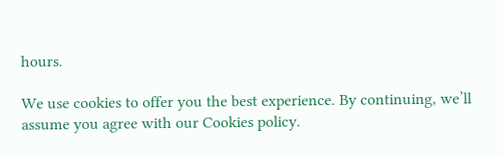hours.

We use cookies to offer you the best experience. By continuing, we’ll assume you agree with our Cookies policy.